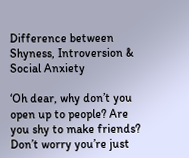Difference between Shyness, Introversion & Social Anxiety

‘Oh dear, why don’t you open up to people? Are you shy to make friends? Don’t worry you’re just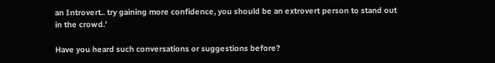an Introvert.. try gaining more confidence, you should be an extrovert person to stand out in the crowd.’

Have you heard such conversations or suggestions before?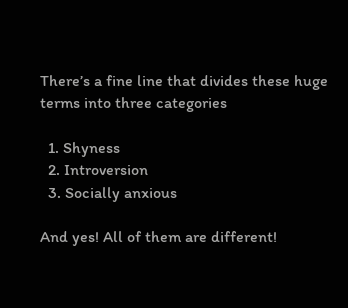There’s a fine line that divides these huge terms into three categories

  1. Shyness
  2. Introversion
  3. Socially anxious

And yes! All of them are different!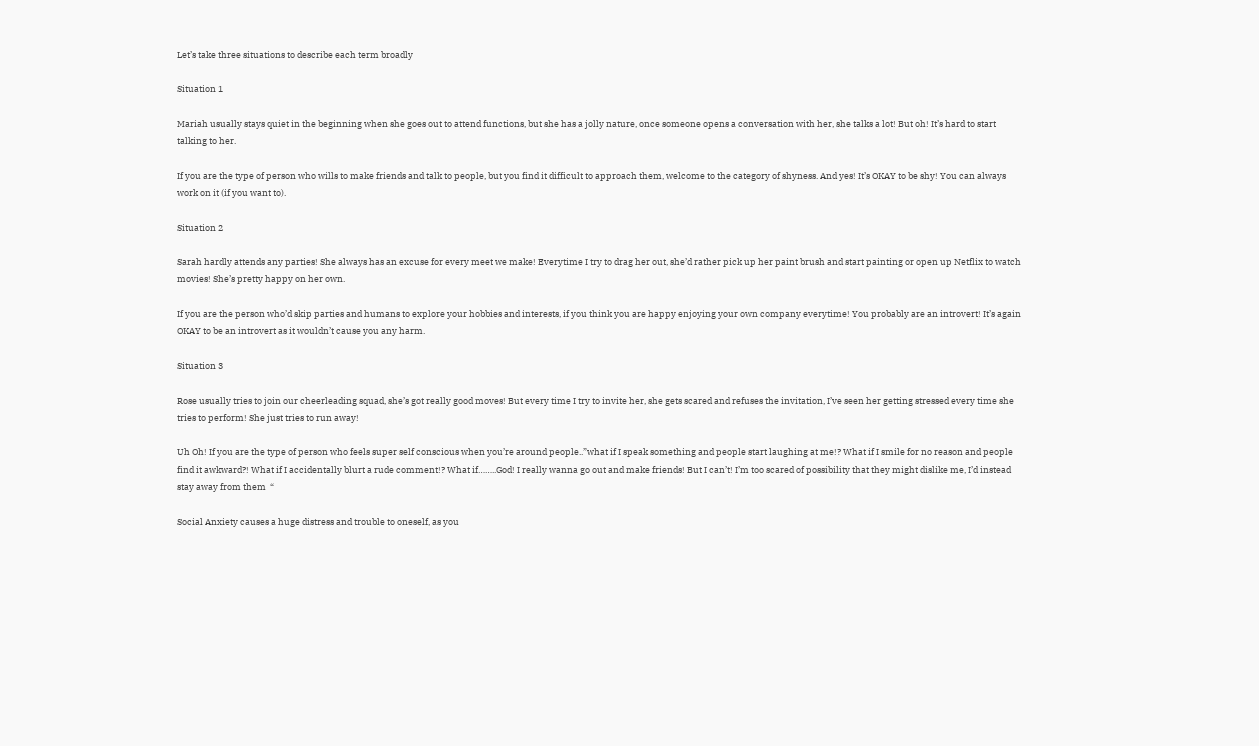Let’s take three situations to describe each term broadly

Situation 1

Mariah usually stays quiet in the beginning when she goes out to attend functions, but she has a jolly nature, once someone opens a conversation with her, she talks a lot! But oh! It’s hard to start talking to her.

If you are the type of person who wills to make friends and talk to people, but you find it difficult to approach them, welcome to the category of shyness. And yes! It’s OKAY to be shy! You can always work on it (if you want to).

Situation 2

Sarah hardly attends any parties! She always has an excuse for every meet we make! Everytime I try to drag her out, she’d rather pick up her paint brush and start painting or open up Netflix to watch movies! She’s pretty happy on her own.

If you are the person who’d skip parties and humans to explore your hobbies and interests, if you think you are happy enjoying your own company everytime! You probably are an introvert! It’s again OKAY to be an introvert as it wouldn’t cause you any harm.

Situation 3

Rose usually tries to join our cheerleading squad, she’s got really good moves! But every time I try to invite her, she gets scared and refuses the invitation, I’ve seen her getting stressed every time she tries to perform! She just tries to run away!

Uh Oh! If you are the type of person who feels super self conscious when you’re around people..”what if I speak something and people start laughing at me!? What if I smile for no reason and people find it awkward?! What if I accidentally blurt a rude comment!? What if……..God! I really wanna go out and make friends! But I can’t! I’m too scared of possibility that they might dislike me, I’d instead stay away from them  “

Social Anxiety causes a huge distress and trouble to oneself, as you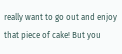really want to go out and enjoy that piece of cake! But you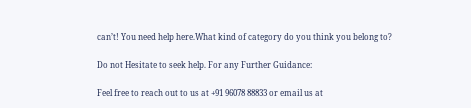can’t! You need help here.What kind of category do you think you belong to?

Do not Hesitate to seek help. For any Further Guidance:

Feel free to reach out to us at +91 96078 88833 or email us at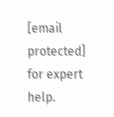[email protected] for expert help.